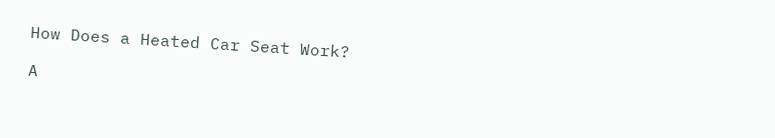How Does a Heated Car Seat Work?

A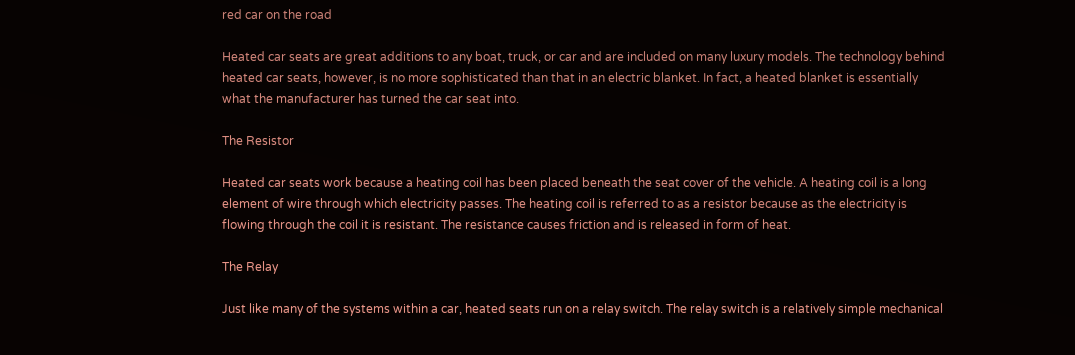red car on the road

Heated car seats are great additions to any boat, truck, or car and are included on many luxury models. The technology behind heated car seats, however, is no more sophisticated than that in an electric blanket. In fact, a heated blanket is essentially what the manufacturer has turned the car seat into.

The Resistor

Heated car seats work because a heating coil has been placed beneath the seat cover of the vehicle. A heating coil is a long element of wire through which electricity passes. The heating coil is referred to as a resistor because as the electricity is flowing through the coil it is resistant. The resistance causes friction and is released in form of heat.

The Relay

Just like many of the systems within a car, heated seats run on a relay switch. The relay switch is a relatively simple mechanical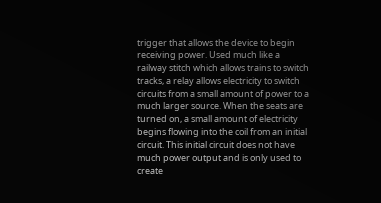trigger that allows the device to begin receiving power. Used much like a railway stitch which allows trains to switch tracks, a relay allows electricity to switch circuits from a small amount of power to a much larger source. When the seats are turned on, a small amount of electricity begins flowing into the coil from an initial circuit. This initial circuit does not have much power output and is only used to create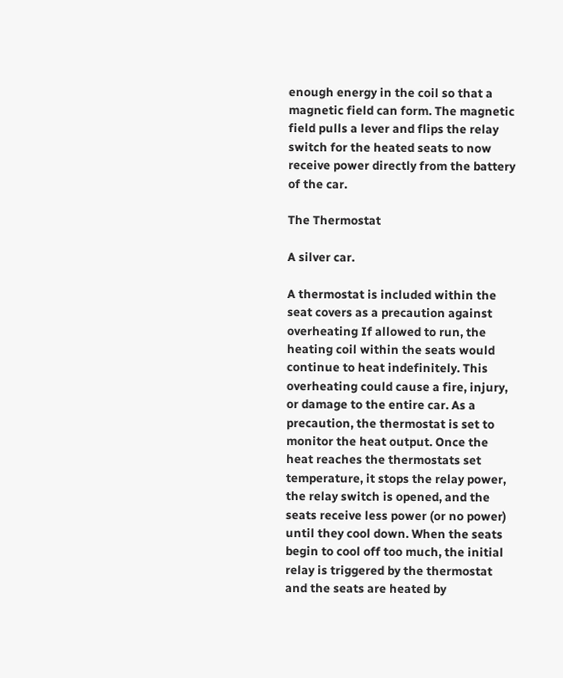enough energy in the coil so that a magnetic field can form. The magnetic field pulls a lever and flips the relay switch for the heated seats to now receive power directly from the battery of the car.

The Thermostat

A silver car.

A thermostat is included within the seat covers as a precaution against overheating If allowed to run, the heating coil within the seats would continue to heat indefinitely. This overheating could cause a fire, injury, or damage to the entire car. As a precaution, the thermostat is set to monitor the heat output. Once the heat reaches the thermostats set temperature, it stops the relay power, the relay switch is opened, and the seats receive less power (or no power) until they cool down. When the seats begin to cool off too much, the initial relay is triggered by the thermostat and the seats are heated by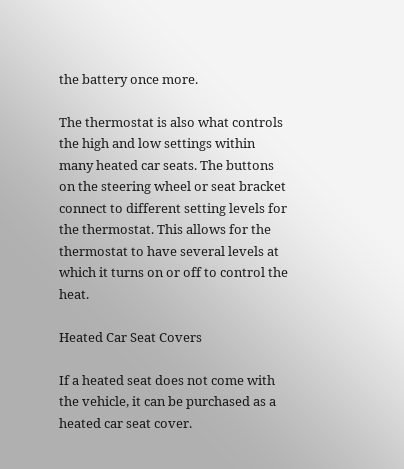the battery once more.

The thermostat is also what controls the high and low settings within many heated car seats. The buttons on the steering wheel or seat bracket connect to different setting levels for the thermostat. This allows for the thermostat to have several levels at which it turns on or off to control the heat.

Heated Car Seat Covers

If a heated seat does not come with the vehicle, it can be purchased as a heated car seat cover.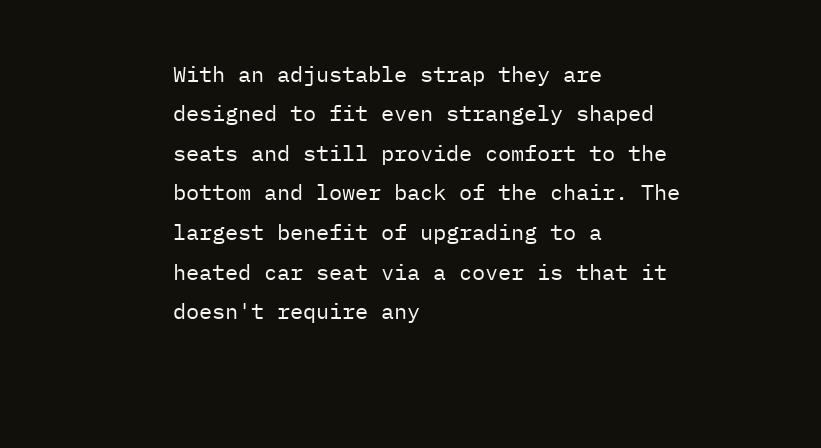With an adjustable strap they are designed to fit even strangely shaped seats and still provide comfort to the bottom and lower back of the chair. The largest benefit of upgrading to a heated car seat via a cover is that it doesn't require any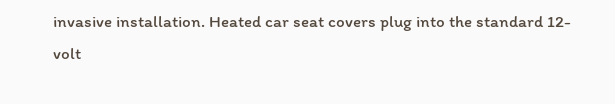invasive installation. Heated car seat covers plug into the standard 12-volt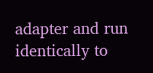adapter and run identically to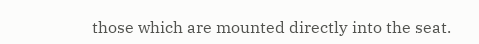those which are mounted directly into the seat.